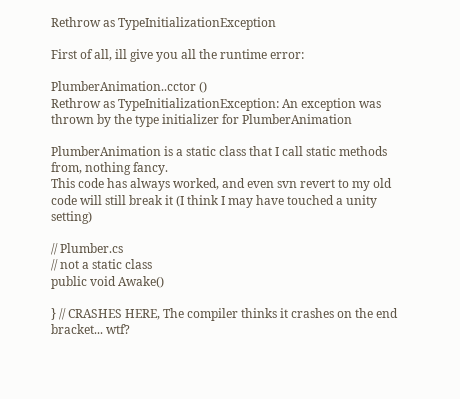Rethrow as TypeInitializationException

First of all, ill give you all the runtime error:

PlumberAnimation..cctor ()
Rethrow as TypeInitializationException: An exception was thrown by the type initializer for PlumberAnimation

PlumberAnimation is a static class that I call static methods from, nothing fancy.
This code has always worked, and even svn revert to my old code will still break it (I think I may have touched a unity setting)

// Plumber.cs
// not a static class
public void Awake()

} // CRASHES HERE, The compiler thinks it crashes on the end bracket... wtf?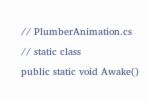// PlumberAnimation.cs
// static class
public static void Awake()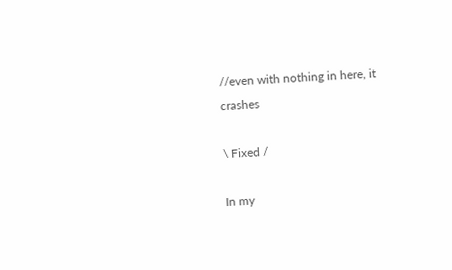//even with nothing in here, it crashes

\ Fixed /

In my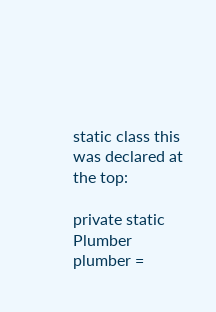static class this was declared at the top:

private static Plumber plumber =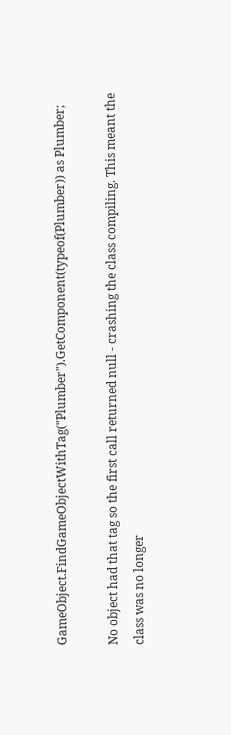GameObject.FindGameObjectWithTag("Plumber").GetComponent(typeof(Plumber)) as Plumber;

No object had that tag so the first call returned null - crashing the class compiling. This meant the class was no longer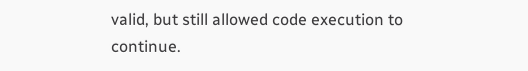valid, but still allowed code execution to continue.